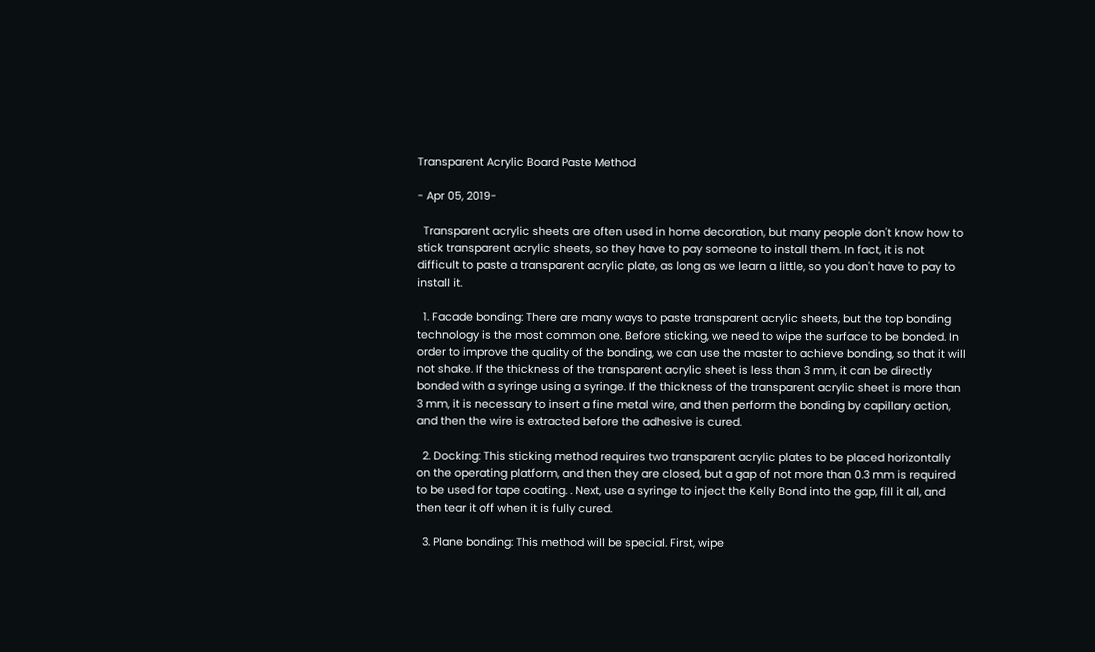Transparent Acrylic Board Paste Method

- Apr 05, 2019-

  Transparent acrylic sheets are often used in home decoration, but many people don't know how to stick transparent acrylic sheets, so they have to pay someone to install them. In fact, it is not difficult to paste a transparent acrylic plate, as long as we learn a little, so you don't have to pay to install it.

  1. Facade bonding: There are many ways to paste transparent acrylic sheets, but the top bonding technology is the most common one. Before sticking, we need to wipe the surface to be bonded. In order to improve the quality of the bonding, we can use the master to achieve bonding, so that it will not shake. If the thickness of the transparent acrylic sheet is less than 3 mm, it can be directly bonded with a syringe using a syringe. If the thickness of the transparent acrylic sheet is more than 3 mm, it is necessary to insert a fine metal wire, and then perform the bonding by capillary action, and then the wire is extracted before the adhesive is cured.

  2. Docking: This sticking method requires two transparent acrylic plates to be placed horizontally on the operating platform, and then they are closed, but a gap of not more than 0.3 mm is required to be used for tape coating. . Next, use a syringe to inject the Kelly Bond into the gap, fill it all, and then tear it off when it is fully cured.

  3. Plane bonding: This method will be special. First, wipe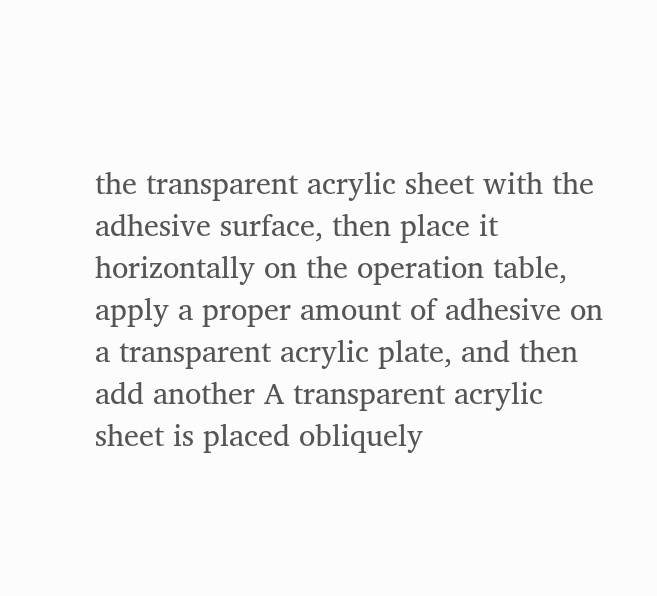the transparent acrylic sheet with the adhesive surface, then place it horizontally on the operation table, apply a proper amount of adhesive on a transparent acrylic plate, and then add another A transparent acrylic sheet is placed obliquely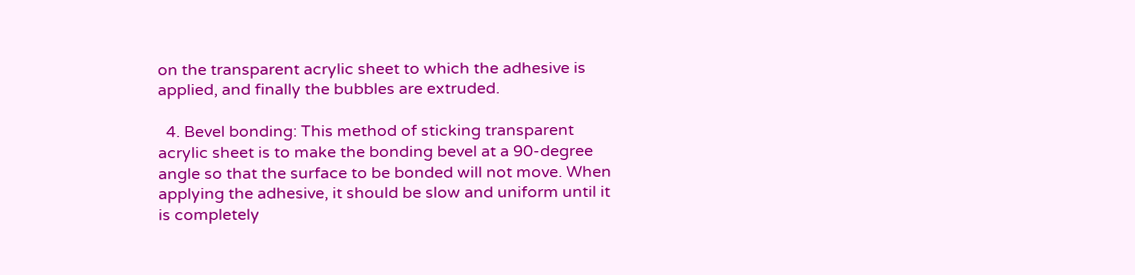on the transparent acrylic sheet to which the adhesive is applied, and finally the bubbles are extruded.

  4. Bevel bonding: This method of sticking transparent acrylic sheet is to make the bonding bevel at a 90-degree angle so that the surface to be bonded will not move. When applying the adhesive, it should be slow and uniform until it is completely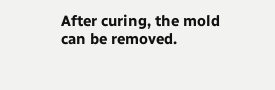After curing, the mold can be removed.